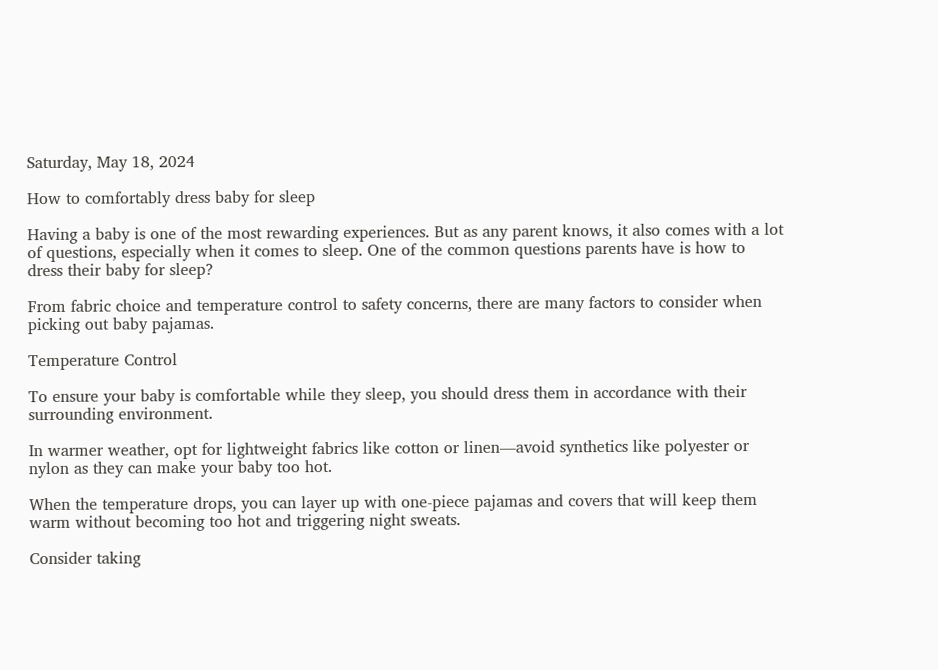Saturday, May 18, 2024

How to comfortably dress baby for sleep

Having a baby is one of the most rewarding experiences. But as any parent knows, it also comes with a lot of questions, especially when it comes to sleep. One of the common questions parents have is how to dress their baby for sleep?

From fabric choice and temperature control to safety concerns, there are many factors to consider when picking out baby pajamas.

Temperature Control

To ensure your baby is comfortable while they sleep, you should dress them in accordance with their surrounding environment.

In warmer weather, opt for lightweight fabrics like cotton or linen—avoid synthetics like polyester or nylon as they can make your baby too hot.

When the temperature drops, you can layer up with one-piece pajamas and covers that will keep them warm without becoming too hot and triggering night sweats.

Consider taking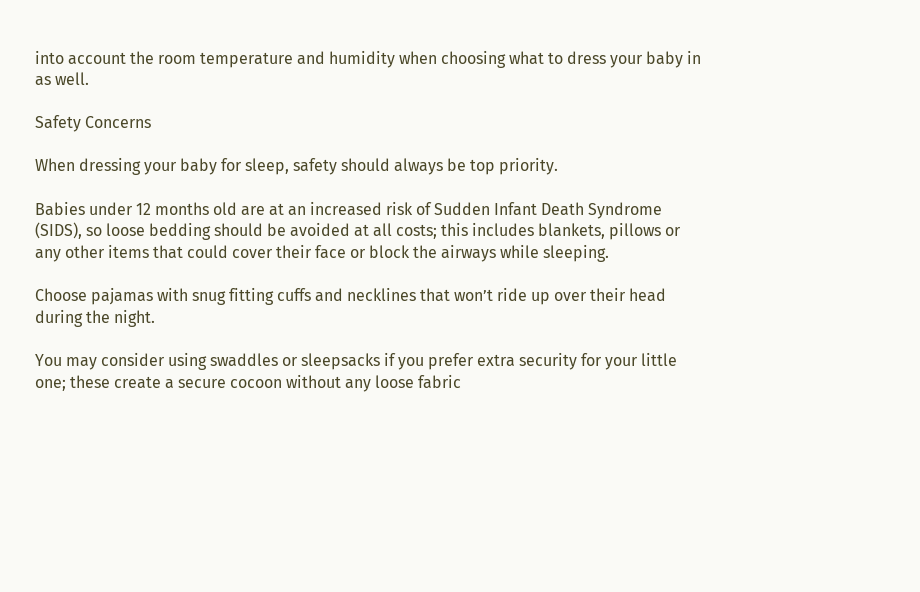into account the room temperature and humidity when choosing what to dress your baby in as well.

Safety Concerns

When dressing your baby for sleep, safety should always be top priority.

Babies under 12 months old are at an increased risk of Sudden Infant Death Syndrome (SIDS), so loose bedding should be avoided at all costs; this includes blankets, pillows or any other items that could cover their face or block the airways while sleeping.

Choose pajamas with snug fitting cuffs and necklines that won’t ride up over their head during the night.

You may consider using swaddles or sleepsacks if you prefer extra security for your little one; these create a secure cocoon without any loose fabric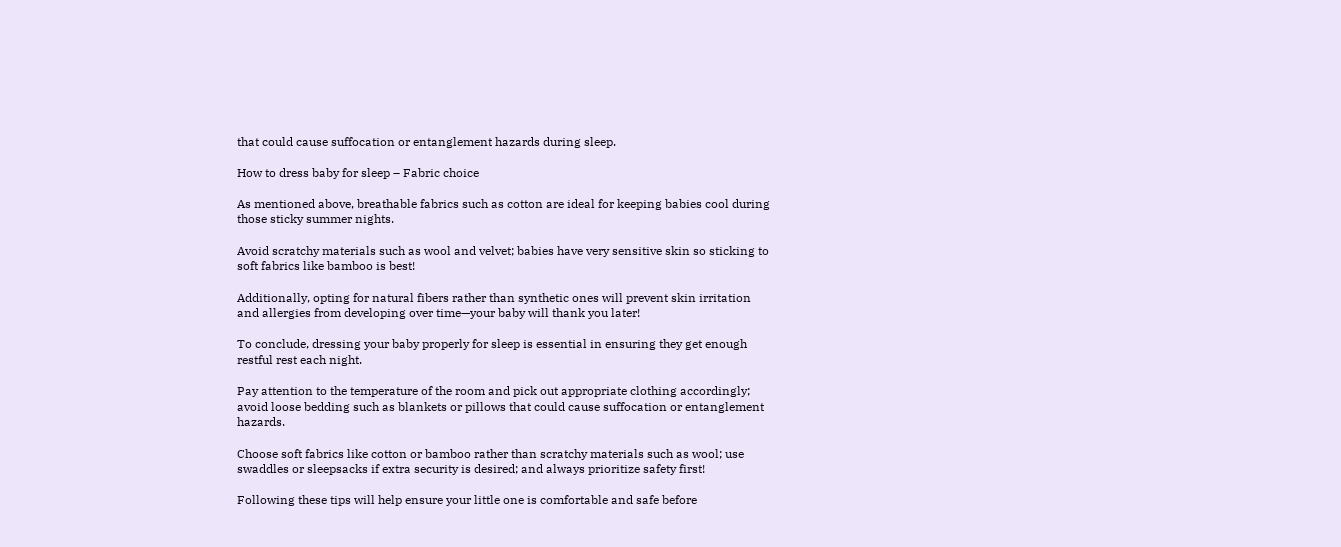that could cause suffocation or entanglement hazards during sleep.

How to dress baby for sleep – Fabric choice

As mentioned above, breathable fabrics such as cotton are ideal for keeping babies cool during those sticky summer nights.

Avoid scratchy materials such as wool and velvet; babies have very sensitive skin so sticking to soft fabrics like bamboo is best!

Additionally, opting for natural fibers rather than synthetic ones will prevent skin irritation and allergies from developing over time—your baby will thank you later!

To conclude, dressing your baby properly for sleep is essential in ensuring they get enough restful rest each night.

Pay attention to the temperature of the room and pick out appropriate clothing accordingly; avoid loose bedding such as blankets or pillows that could cause suffocation or entanglement hazards.

Choose soft fabrics like cotton or bamboo rather than scratchy materials such as wool; use swaddles or sleepsacks if extra security is desired; and always prioritize safety first!

Following these tips will help ensure your little one is comfortable and safe before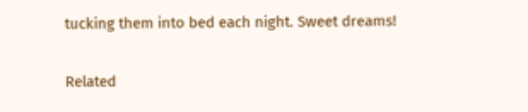tucking them into bed each night. Sweet dreams!

Related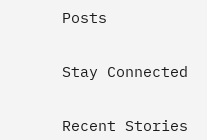Posts


Stay Connected


Recent Stories